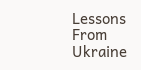Lessons From Ukraine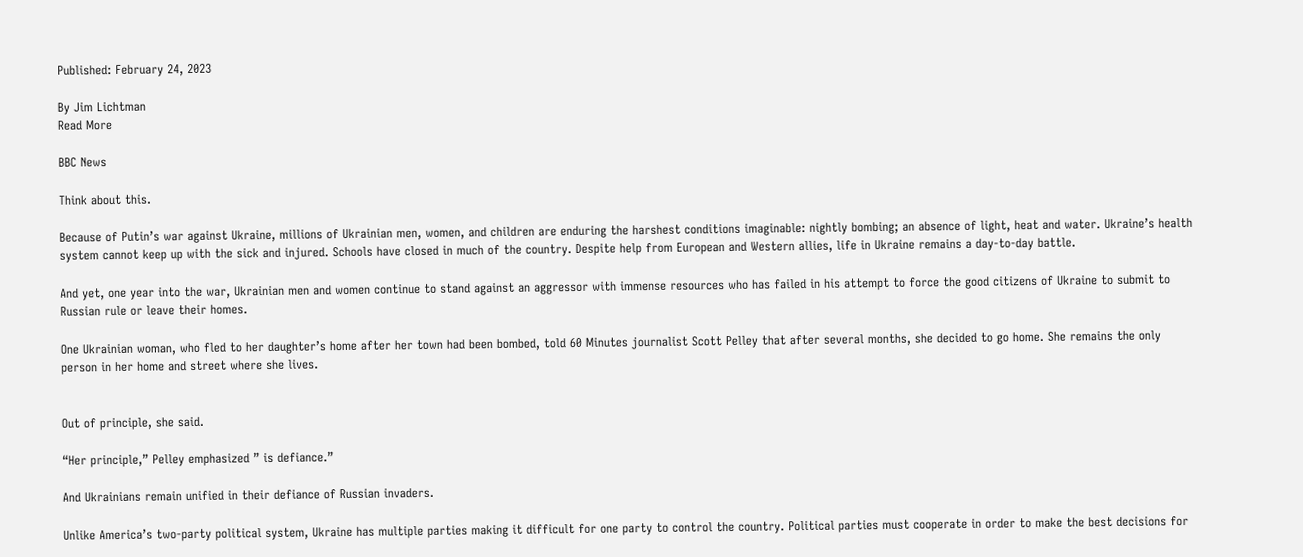Published: February 24, 2023

By Jim Lichtman
Read More

BBC News

Think about this.

Because of Putin’s war against Ukraine, millions of Ukrainian men, women, and children are enduring the harshest conditions imaginable: nightly bombing; an absence of light, heat and water. Ukraine’s health system cannot keep up with the sick and injured. Schools have closed in much of the country. Despite help from European and Western allies, life in Ukraine remains a day-to-day battle.

And yet, one year into the war, Ukrainian men and women continue to stand against an aggressor with immense resources who has failed in his attempt to force the good citizens of Ukraine to submit to Russian rule or leave their homes.

One Ukrainian woman, who fled to her daughter’s home after her town had been bombed, told 60 Minutes journalist Scott Pelley that after several months, she decided to go home. She remains the only person in her home and street where she lives.


Out of principle, she said.

“Her principle,” Pelley emphasized ” is defiance.”

And Ukrainians remain unified in their defiance of Russian invaders.

Unlike America’s two-party political system, Ukraine has multiple parties making it difficult for one party to control the country. Political parties must cooperate in order to make the best decisions for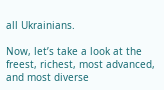all Ukrainians.

Now, let’s take a look at the freest, richest, most advanced, and most diverse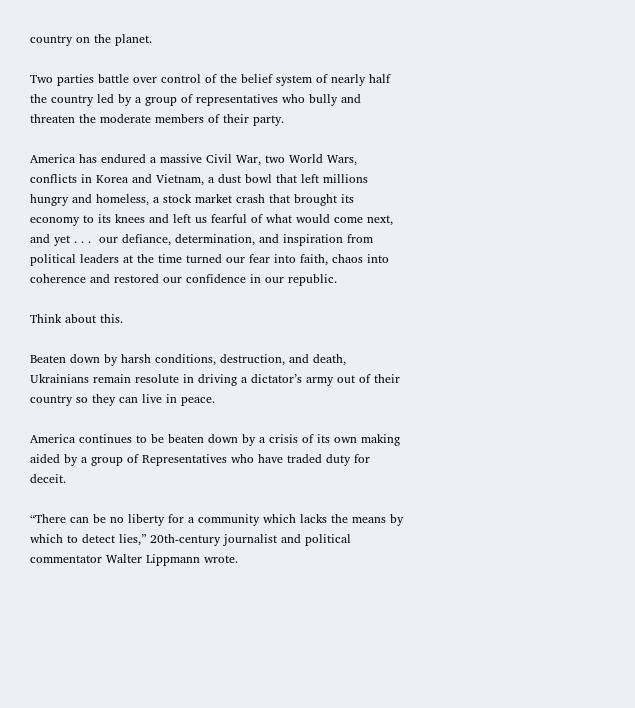country on the planet.

Two parties battle over control of the belief system of nearly half the country led by a group of representatives who bully and threaten the moderate members of their party.

America has endured a massive Civil War, two World Wars, conflicts in Korea and Vietnam, a dust bowl that left millions hungry and homeless, a stock market crash that brought its economy to its knees and left us fearful of what would come next, and yet . . .  our defiance, determination, and inspiration from political leaders at the time turned our fear into faith, chaos into coherence and restored our confidence in our republic.

Think about this.

Beaten down by harsh conditions, destruction, and death, Ukrainians remain resolute in driving a dictator’s army out of their country so they can live in peace.

America continues to be beaten down by a crisis of its own making aided by a group of Representatives who have traded duty for deceit.

“There can be no liberty for a community which lacks the means by which to detect lies,” 20th-century journalist and political commentator Walter Lippmann wrote.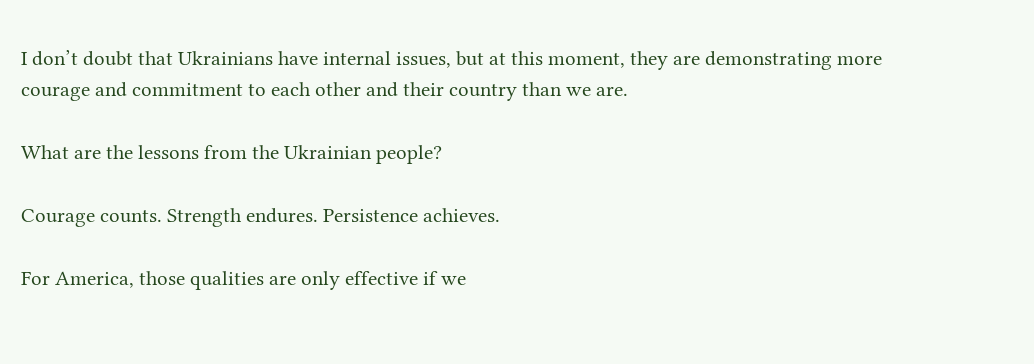I don’t doubt that Ukrainians have internal issues, but at this moment, they are demonstrating more courage and commitment to each other and their country than we are.

What are the lessons from the Ukrainian people?

Courage counts. Strength endures. Persistence achieves.

For America, those qualities are only effective if we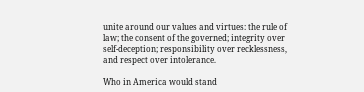unite around our values and virtues: the rule of law; the consent of the governed; integrity over self-deception; responsibility over recklessness, and respect over intolerance.

Who in America would stand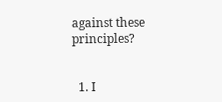against these principles?


  1. I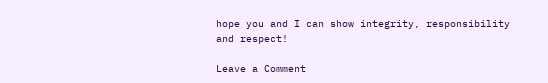hope you and I can show integrity, responsibility and respect!

Leave a Comment